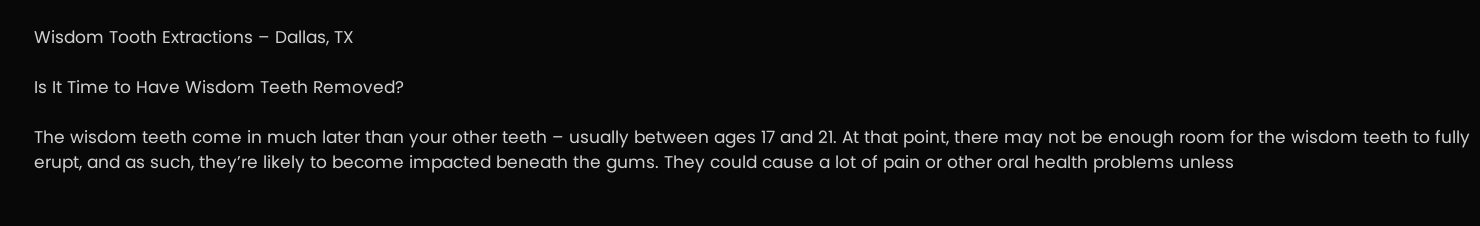Wisdom Tooth Extractions – Dallas, TX

Is It Time to Have Wisdom Teeth Removed?

The wisdom teeth come in much later than your other teeth – usually between ages 17 and 21. At that point, there may not be enough room for the wisdom teeth to fully erupt, and as such, they’re likely to become impacted beneath the gums. They could cause a lot of pain or other oral health problems unless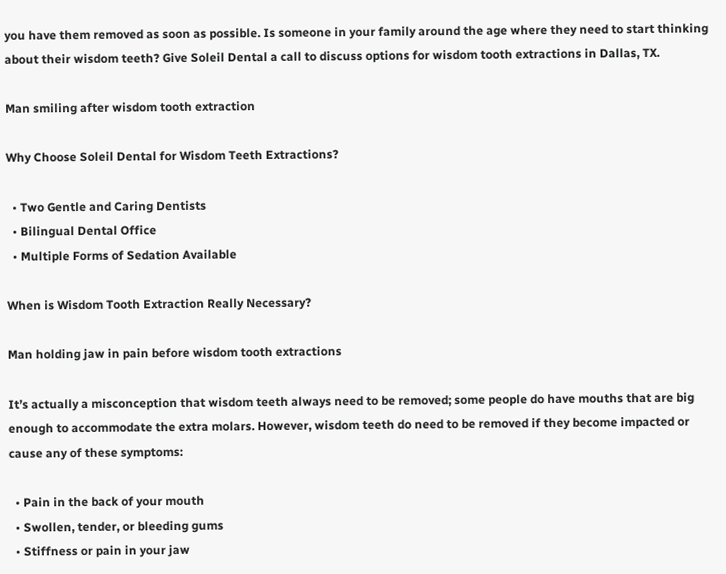you have them removed as soon as possible. Is someone in your family around the age where they need to start thinking about their wisdom teeth? Give Soleil Dental a call to discuss options for wisdom tooth extractions in Dallas, TX.

Man smiling after wisdom tooth extraction

Why Choose Soleil Dental for Wisdom Teeth Extractions?

  • Two Gentle and Caring Dentists
  • Bilingual Dental Office
  • Multiple Forms of Sedation Available

When is Wisdom Tooth Extraction Really Necessary?

Man holding jaw in pain before wisdom tooth extractions

It’s actually a misconception that wisdom teeth always need to be removed; some people do have mouths that are big enough to accommodate the extra molars. However, wisdom teeth do need to be removed if they become impacted or cause any of these symptoms:

  • Pain in the back of your mouth
  • Swollen, tender, or bleeding gums
  • Stiffness or pain in your jaw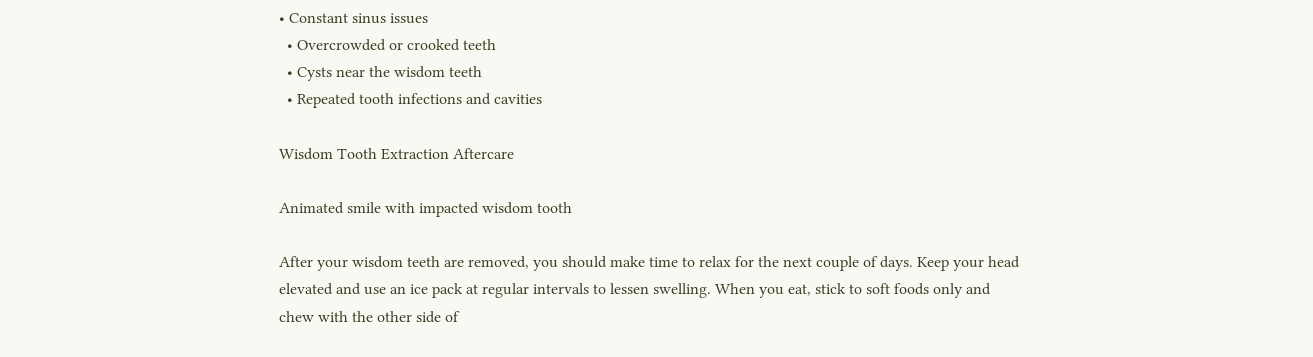• Constant sinus issues
  • Overcrowded or crooked teeth
  • Cysts near the wisdom teeth
  • Repeated tooth infections and cavities

Wisdom Tooth Extraction Aftercare

Animated smile with impacted wisdom tooth

After your wisdom teeth are removed, you should make time to relax for the next couple of days. Keep your head elevated and use an ice pack at regular intervals to lessen swelling. When you eat, stick to soft foods only and chew with the other side of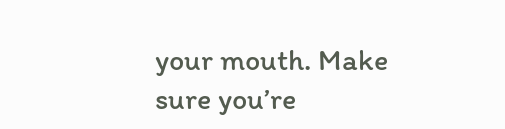your mouth. Make sure you’re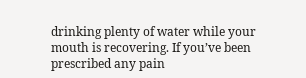drinking plenty of water while your mouth is recovering. If you’ve been prescribed any pain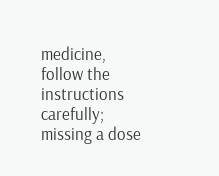medicine, follow the instructions carefully; missing a dose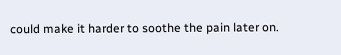could make it harder to soothe the pain later on.